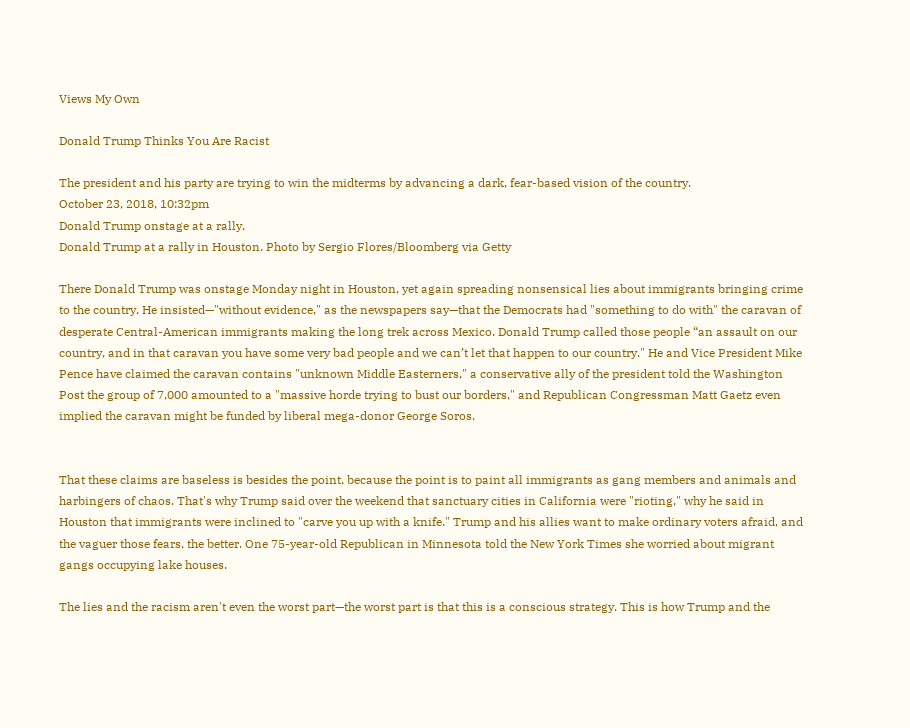Views My Own

Donald Trump Thinks You Are Racist

The president and his party are trying to win the midterms by advancing a dark, fear-based vision of the country.
October 23, 2018, 10:32pm
Donald Trump onstage at a rally.
Donald Trump at a rally in Houston. Photo by Sergio Flores/Bloomberg via Getty

There Donald Trump was onstage Monday night in Houston, yet again spreading nonsensical lies about immigrants bringing crime to the country. He insisted—"without evidence," as the newspapers say—that the Democrats had "something to do with" the caravan of desperate Central-American immigrants making the long trek across Mexico. Donald Trump called those people “an assault on our country, and in that caravan you have some very bad people and we can’t let that happen to our country." He and Vice President Mike Pence have claimed the caravan contains "unknown Middle Easterners," a conservative ally of the president told the Washington Post the group of 7,000 amounted to a "massive horde trying to bust our borders," and Republican Congressman Matt Gaetz even implied the caravan might be funded by liberal mega-donor George Soros.


That these claims are baseless is besides the point, because the point is to paint all immigrants as gang members and animals and harbingers of chaos. That's why Trump said over the weekend that sanctuary cities in California were "rioting," why he said in Houston that immigrants were inclined to "carve you up with a knife." Trump and his allies want to make ordinary voters afraid, and the vaguer those fears, the better. One 75-year-old Republican in Minnesota told the New York Times she worried about migrant gangs occupying lake houses.

The lies and the racism aren't even the worst part—the worst part is that this is a conscious strategy. This is how Trump and the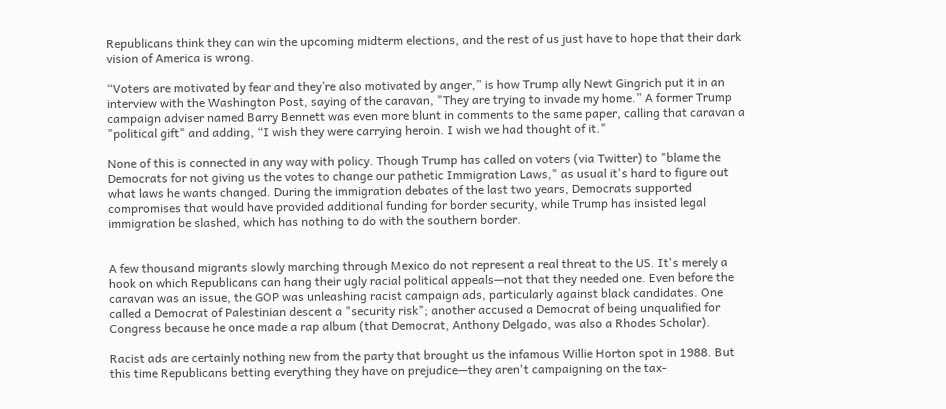Republicans think they can win the upcoming midterm elections, and the rest of us just have to hope that their dark vision of America is wrong.

“Voters are motivated by fear and they’re also motivated by anger,” is how Trump ally Newt Gingrich put it in an interview with the Washington Post, saying of the caravan, "They are trying to invade my home.” A former Trump campaign adviser named Barry Bennett was even more blunt in comments to the same paper, calling that caravan a "political gift" and adding, “I wish they were carrying heroin. I wish we had thought of it."

None of this is connected in any way with policy. Though Trump has called on voters (via Twitter) to "blame the Democrats for not giving us the votes to change our pathetic Immigration Laws," as usual it's hard to figure out what laws he wants changed. During the immigration debates of the last two years, Democrats supported compromises that would have provided additional funding for border security, while Trump has insisted legal immigration be slashed, which has nothing to do with the southern border.


A few thousand migrants slowly marching through Mexico do not represent a real threat to the US. It's merely a hook on which Republicans can hang their ugly racial political appeals—not that they needed one. Even before the caravan was an issue, the GOP was unleashing racist campaign ads, particularly against black candidates. One called a Democrat of Palestinian descent a "security risk"; another accused a Democrat of being unqualified for Congress because he once made a rap album (that Democrat, Anthony Delgado, was also a Rhodes Scholar).

Racist ads are certainly nothing new from the party that brought us the infamous Willie Horton spot in 1988. But this time Republicans betting everything they have on prejudice—they aren't campaigning on the tax-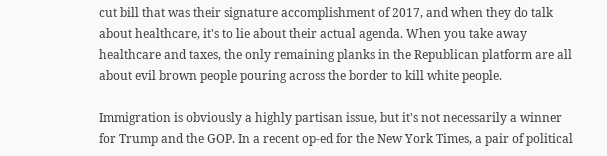cut bill that was their signature accomplishment of 2017, and when they do talk about healthcare, it's to lie about their actual agenda. When you take away healthcare and taxes, the only remaining planks in the Republican platform are all about evil brown people pouring across the border to kill white people.

Immigration is obviously a highly partisan issue, but it's not necessarily a winner for Trump and the GOP. In a recent op-ed for the New York Times, a pair of political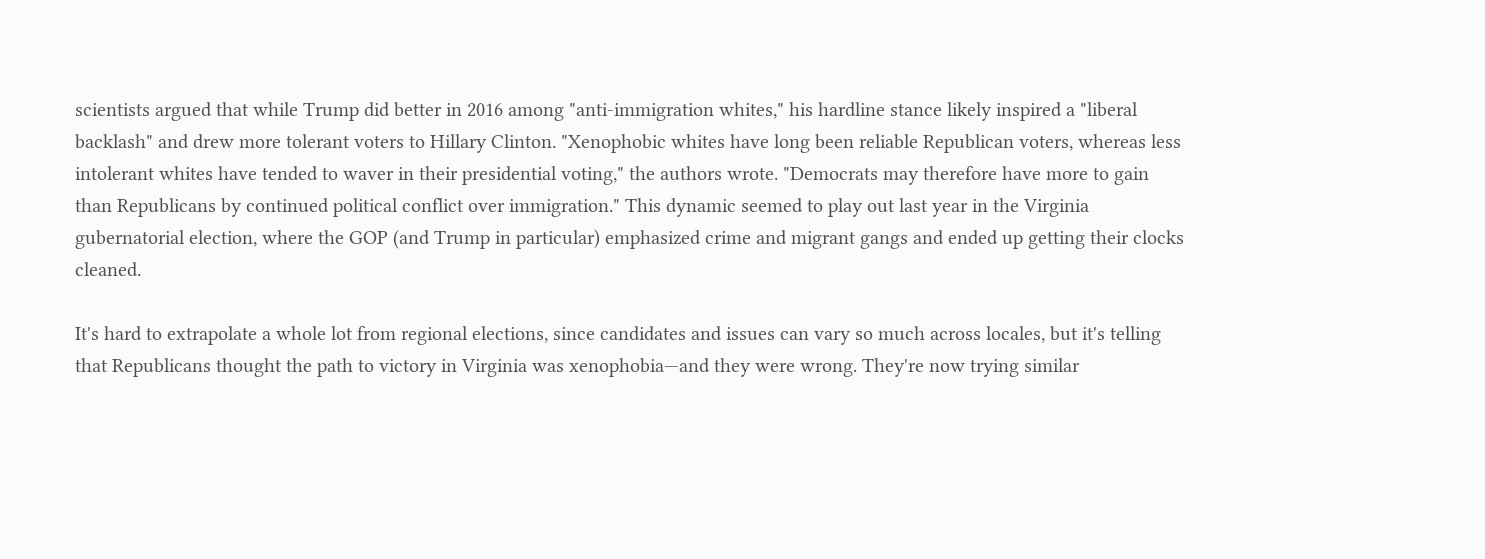scientists argued that while Trump did better in 2016 among "anti-immigration whites," his hardline stance likely inspired a "liberal backlash" and drew more tolerant voters to Hillary Clinton. "Xenophobic whites have long been reliable Republican voters, whereas less intolerant whites have tended to waver in their presidential voting," the authors wrote. "Democrats may therefore have more to gain than Republicans by continued political conflict over immigration." This dynamic seemed to play out last year in the Virginia gubernatorial election, where the GOP (and Trump in particular) emphasized crime and migrant gangs and ended up getting their clocks cleaned.

It's hard to extrapolate a whole lot from regional elections, since candidates and issues can vary so much across locales, but it's telling that Republicans thought the path to victory in Virginia was xenophobia—and they were wrong. They're now trying similar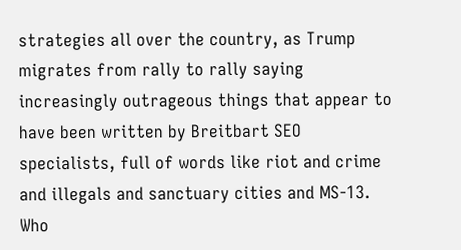strategies all over the country, as Trump migrates from rally to rally saying increasingly outrageous things that appear to have been written by Breitbart SEO specialists, full of words like riot and crime and illegals and sanctuary cities and MS-13. Who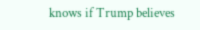knows if Trump believes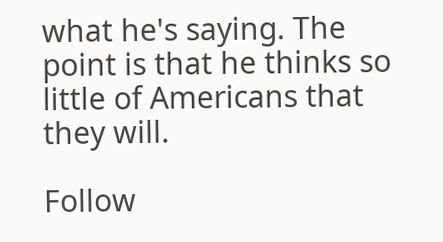what he's saying. The point is that he thinks so little of Americans that they will.

Follow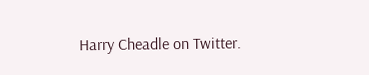Harry Cheadle on Twitter.